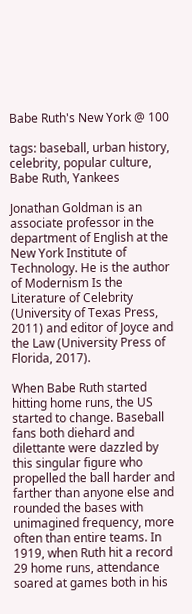Babe Ruth's New York @ 100

tags: baseball, urban history, celebrity, popular culture, Babe Ruth, Yankees

Jonathan Goldman is an associate professor in the department of English at the New York Institute of Technology. He is the author of Modernism Is the Literature of Celebrity (University of Texas Press, 2011) and editor of Joyce and the Law (University Press of Florida, 2017).

When Babe Ruth started hitting home runs, the US started to change. Baseball fans both diehard and dilettante were dazzled by this singular figure who propelled the ball harder and farther than anyone else and rounded the bases with unimagined frequency, more often than entire teams. In 1919, when Ruth hit a record 29 home runs, attendance soared at games both in his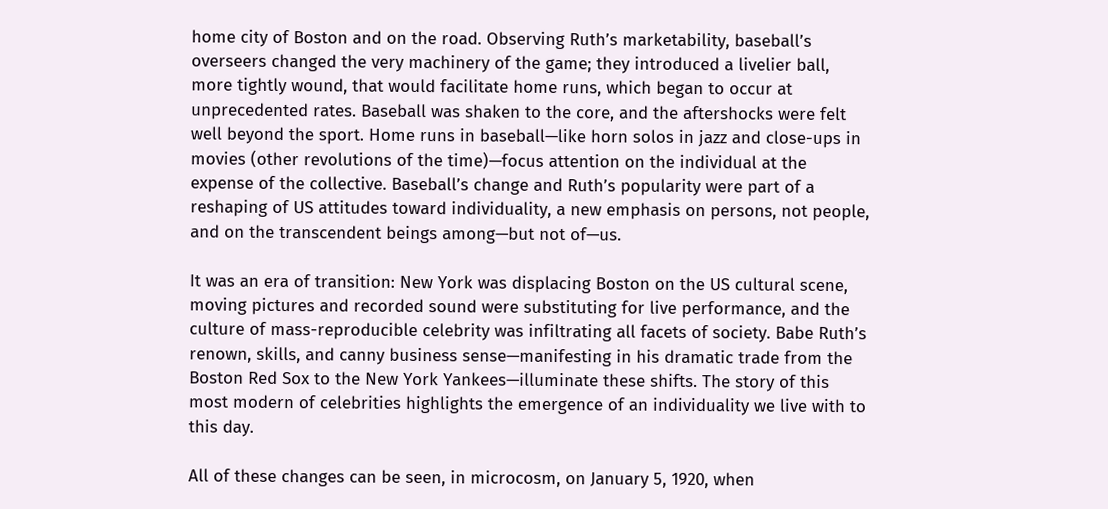home city of Boston and on the road. Observing Ruth’s marketability, baseball’s overseers changed the very machinery of the game; they introduced a livelier ball, more tightly wound, that would facilitate home runs, which began to occur at unprecedented rates. Baseball was shaken to the core, and the aftershocks were felt well beyond the sport. Home runs in baseball—like horn solos in jazz and close-ups in movies (other revolutions of the time)—focus attention on the individual at the expense of the collective. Baseball’s change and Ruth’s popularity were part of a reshaping of US attitudes toward individuality, a new emphasis on persons, not people, and on the transcendent beings among—but not of—us.

It was an era of transition: New York was displacing Boston on the US cultural scene, moving pictures and recorded sound were substituting for live performance, and the culture of mass-reproducible celebrity was infiltrating all facets of society. Babe Ruth’s renown, skills, and canny business sense—manifesting in his dramatic trade from the Boston Red Sox to the New York Yankees—illuminate these shifts. The story of this most modern of celebrities highlights the emergence of an individuality we live with to this day.

All of these changes can be seen, in microcosm, on January 5, 1920, when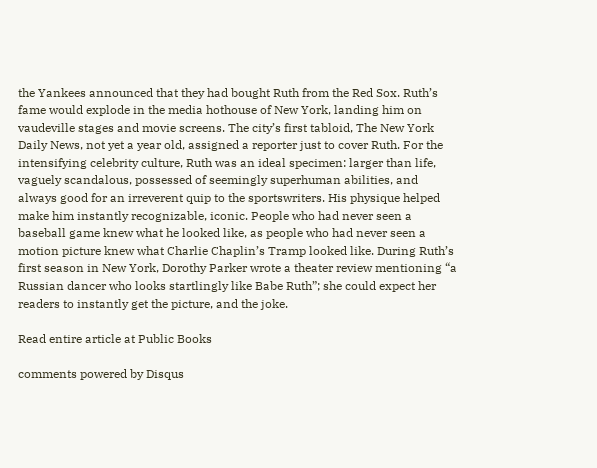the Yankees announced that they had bought Ruth from the Red Sox. Ruth’s fame would explode in the media hothouse of New York, landing him on vaudeville stages and movie screens. The city’s first tabloid, The New York Daily News, not yet a year old, assigned a reporter just to cover Ruth. For the intensifying celebrity culture, Ruth was an ideal specimen: larger than life, vaguely scandalous, possessed of seemingly superhuman abilities, and always good for an irreverent quip to the sportswriters. His physique helped make him instantly recognizable, iconic. People who had never seen a baseball game knew what he looked like, as people who had never seen a motion picture knew what Charlie Chaplin’s Tramp looked like. During Ruth’s first season in New York, Dorothy Parker wrote a theater review mentioning “a Russian dancer who looks startlingly like Babe Ruth”; she could expect her readers to instantly get the picture, and the joke.

Read entire article at Public Books

comments powered by Disqus